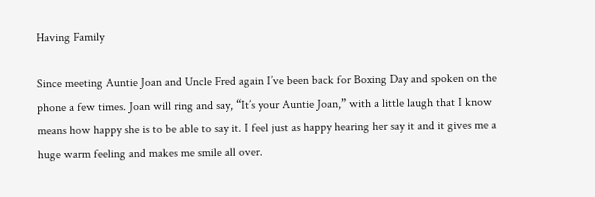Having Family

Since meeting Auntie Joan and Uncle Fred again I’ve been back for Boxing Day and spoken on the phone a few times. Joan will ring and say, “It’s your Auntie Joan,” with a little laugh that I know means how happy she is to be able to say it. I feel just as happy hearing her say it and it gives me a huge warm feeling and makes me smile all over.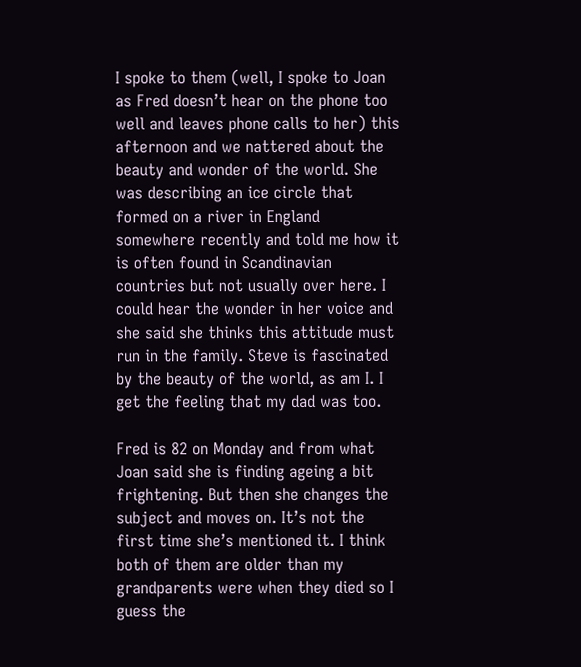I spoke to them (well, I spoke to Joan as Fred doesn’t hear on the phone too well and leaves phone calls to her) this afternoon and we nattered about the beauty and wonder of the world. She was describing an ice circle that formed on a river in England somewhere recently and told me how it is often found in Scandinavian countries but not usually over here. I could hear the wonder in her voice and she said she thinks this attitude must run in the family. Steve is fascinated by the beauty of the world, as am I. I get the feeling that my dad was too.

Fred is 82 on Monday and from what Joan said she is finding ageing a bit frightening. But then she changes the subject and moves on. It’s not the first time she’s mentioned it. I think both of them are older than my grandparents were when they died so I guess the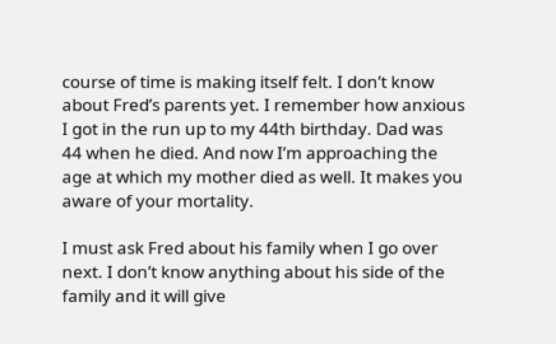course of time is making itself felt. I don’t know about Fred’s parents yet. I remember how anxious I got in the run up to my 44th birthday. Dad was 44 when he died. And now I’m approaching the age at which my mother died as well. It makes you aware of your mortality.

I must ask Fred about his family when I go over next. I don’t know anything about his side of the family and it will give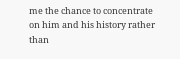me the chance to concentrate on him and his history rather than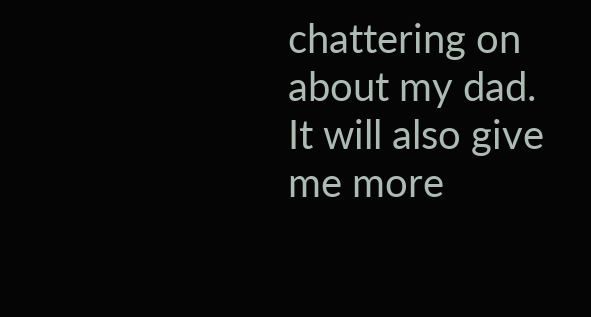chattering on about my dad. It will also give me more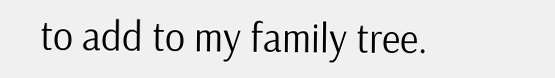to add to my family tree.